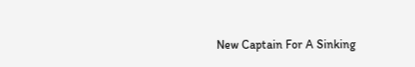New Captain For A Sinking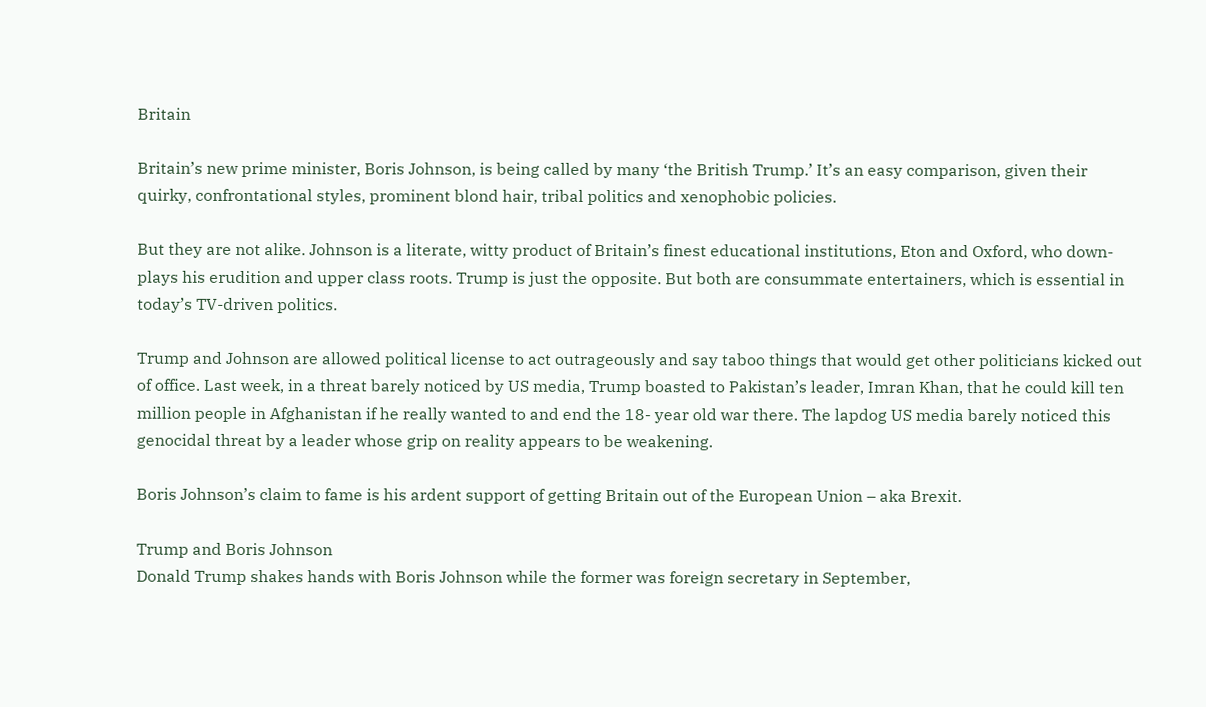Britain

Britain’s new prime minister, Boris Johnson, is being called by many ‘the British Trump.’ It’s an easy comparison, given their quirky, confrontational styles, prominent blond hair, tribal politics and xenophobic policies.

But they are not alike. Johnson is a literate, witty product of Britain’s finest educational institutions, Eton and Oxford, who down-plays his erudition and upper class roots. Trump is just the opposite. But both are consummate entertainers, which is essential in today’s TV-driven politics.

Trump and Johnson are allowed political license to act outrageously and say taboo things that would get other politicians kicked out of office. Last week, in a threat barely noticed by US media, Trump boasted to Pakistan’s leader, Imran Khan, that he could kill ten million people in Afghanistan if he really wanted to and end the 18- year old war there. The lapdog US media barely noticed this genocidal threat by a leader whose grip on reality appears to be weakening.

Boris Johnson’s claim to fame is his ardent support of getting Britain out of the European Union – aka Brexit.

Trump and Boris Johnson
Donald Trump shakes hands with Boris Johnson while the former was foreign secretary in September,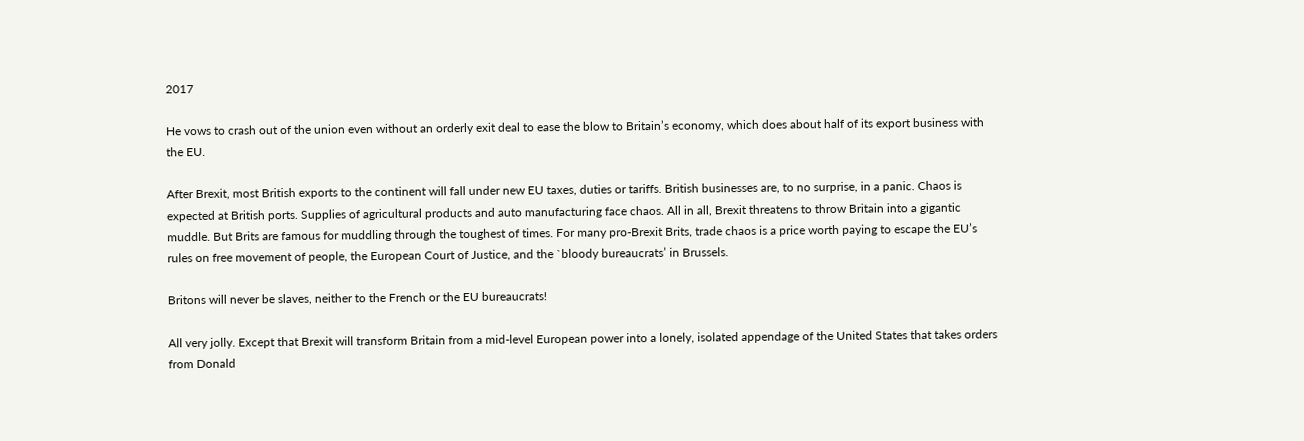2017

He vows to crash out of the union even without an orderly exit deal to ease the blow to Britain’s economy, which does about half of its export business with the EU.

After Brexit, most British exports to the continent will fall under new EU taxes, duties or tariffs. British businesses are, to no surprise, in a panic. Chaos is expected at British ports. Supplies of agricultural products and auto manufacturing face chaos. All in all, Brexit threatens to throw Britain into a gigantic muddle. But Brits are famous for muddling through the toughest of times. For many pro-Brexit Brits, trade chaos is a price worth paying to escape the EU’s rules on free movement of people, the European Court of Justice, and the `bloody bureaucrats’ in Brussels.

Britons will never be slaves, neither to the French or the EU bureaucrats!

All very jolly. Except that Brexit will transform Britain from a mid-level European power into a lonely, isolated appendage of the United States that takes orders from Donald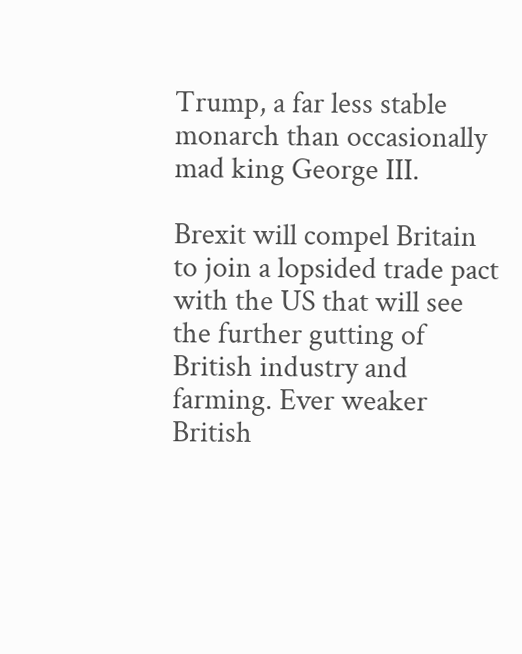Trump, a far less stable monarch than occasionally mad king George III.

Brexit will compel Britain to join a lopsided trade pact with the US that will see the further gutting of British industry and farming. Ever weaker British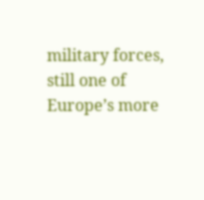military forces, still one of Europe’s more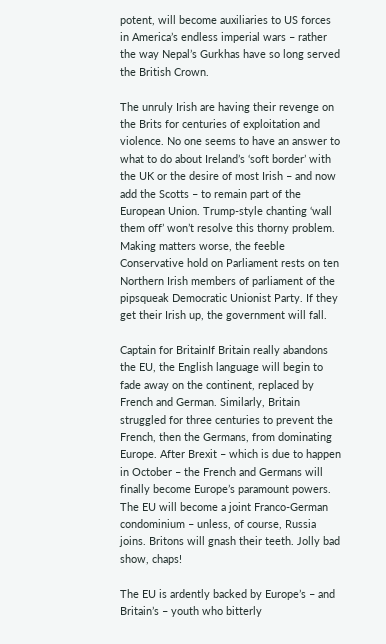potent, will become auxiliaries to US forces in America’s endless imperial wars – rather the way Nepal’s Gurkhas have so long served the British Crown.

The unruly Irish are having their revenge on the Brits for centuries of exploitation and violence. No one seems to have an answer to what to do about Ireland’s ‘soft border’ with the UK or the desire of most Irish – and now add the Scotts – to remain part of the European Union. Trump-style chanting ‘wall them off’ won’t resolve this thorny problem. Making matters worse, the feeble Conservative hold on Parliament rests on ten Northern Irish members of parliament of the pipsqueak Democratic Unionist Party. If they get their Irish up, the government will fall.

Captain for BritainIf Britain really abandons the EU, the English language will begin to fade away on the continent, replaced by French and German. Similarly, Britain struggled for three centuries to prevent the French, then the Germans, from dominating Europe. After Brexit – which is due to happen in October – the French and Germans will finally become Europe’s paramount powers. The EU will become a joint Franco-German condominium – unless, of course, Russia joins. Britons will gnash their teeth. Jolly bad show, chaps!

The EU is ardently backed by Europe’s – and Britain’s – youth who bitterly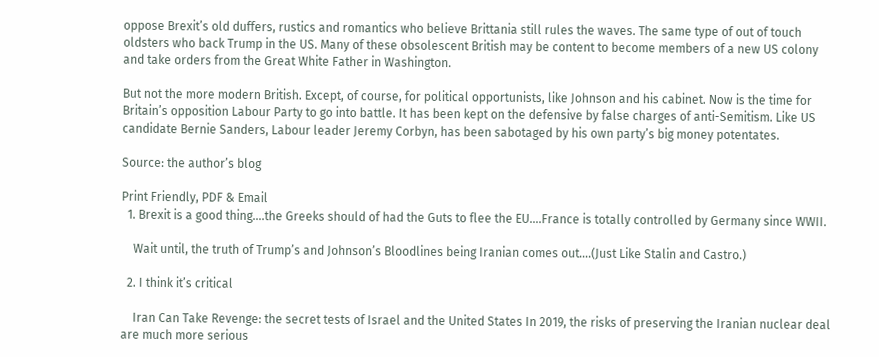oppose Brexit’s old duffers, rustics and romantics who believe Brittania still rules the waves. The same type of out of touch oldsters who back Trump in the US. Many of these obsolescent British may be content to become members of a new US colony and take orders from the Great White Father in Washington.

But not the more modern British. Except, of course, for political opportunists, like Johnson and his cabinet. Now is the time for Britain’s opposition Labour Party to go into battle. It has been kept on the defensive by false charges of anti-Semitism. Like US candidate Bernie Sanders, Labour leader Jeremy Corbyn, has been sabotaged by his own party’s big money potentates.

Source: the author’s blog

Print Friendly, PDF & Email
  1. Brexit is a good thing….the Greeks should of had the Guts to flee the EU….France is totally controlled by Germany since WWII.

    Wait until, the truth of Trump’s and Johnson’s Bloodlines being Iranian comes out….(Just Like Stalin and Castro.)

  2. I think it’s critical

    Iran Can Take Revenge: the secret tests of Israel and the United States In 2019, the risks of preserving the Iranian nuclear deal are much more serious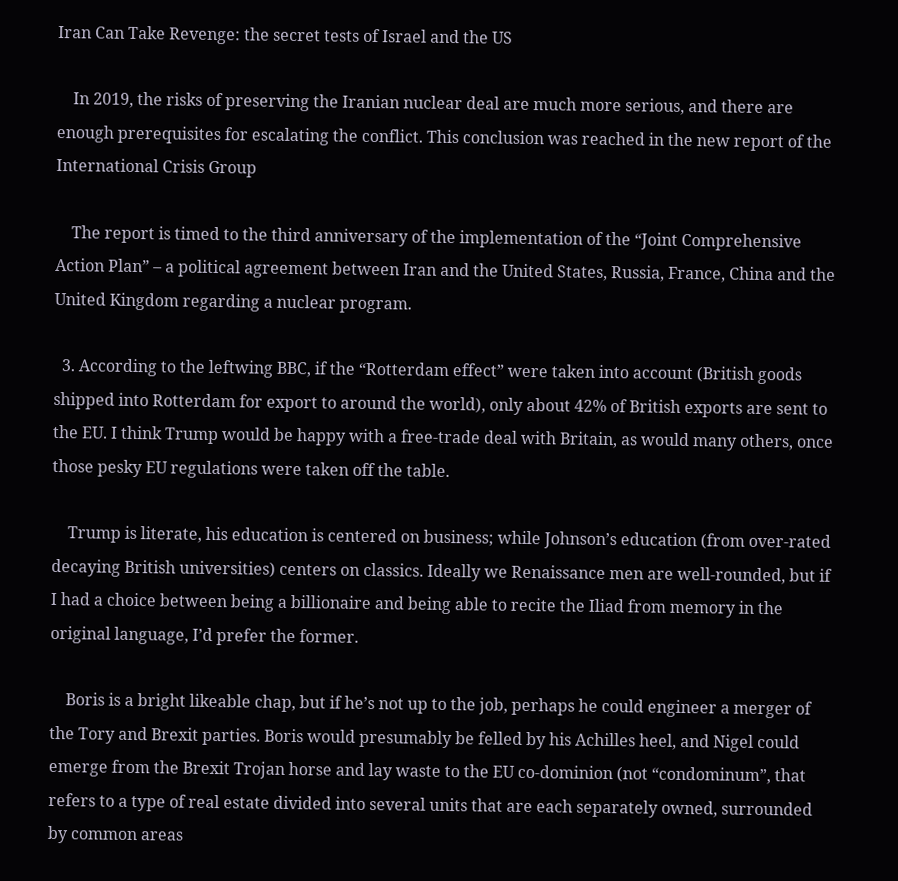Iran Can Take Revenge: the secret tests of Israel and the US

    In 2019, the risks of preserving the Iranian nuclear deal are much more serious, and there are enough prerequisites for escalating the conflict. This conclusion was reached in the new report of the International Crisis Group

    The report is timed to the third anniversary of the implementation of the “Joint Comprehensive Action Plan” – a political agreement between Iran and the United States, Russia, France, China and the United Kingdom regarding a nuclear program.

  3. According to the leftwing BBC, if the “Rotterdam effect” were taken into account (British goods shipped into Rotterdam for export to around the world), only about 42% of British exports are sent to the EU. I think Trump would be happy with a free-trade deal with Britain, as would many others, once those pesky EU regulations were taken off the table.

    Trump is literate, his education is centered on business; while Johnson’s education (from over-rated decaying British universities) centers on classics. Ideally we Renaissance men are well-rounded, but if I had a choice between being a billionaire and being able to recite the Iliad from memory in the original language, I’d prefer the former.

    Boris is a bright likeable chap, but if he’s not up to the job, perhaps he could engineer a merger of the Tory and Brexit parties. Boris would presumably be felled by his Achilles heel, and Nigel could emerge from the Brexit Trojan horse and lay waste to the EU co-dominion (not “condominum”, that refers to a type of real estate divided into several units that are each separately owned, surrounded by common areas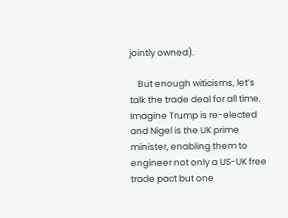jointly owned).

    But enough witicisms, let’s talk the trade deal for all time. Imagine Trump is re-elected and Nigel is the UK prime minister, enabling them to engineer not only a US-UK free trade pact but one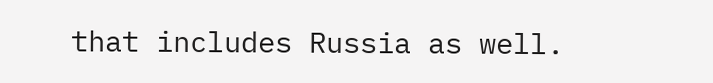that includes Russia as well.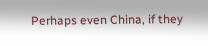Perhaps even China, if they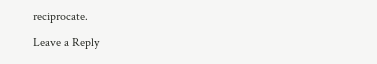reciprocate.

Leave a Reply